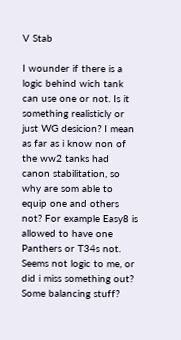V Stab

I wounder if there is a logic behind wich tank can use one or not. Is it something realisticly or just WG desicion? I mean as far as i know non of the ww2 tanks had canon stabilitation, so why are som able to equip one and others not? For example Easy8 is allowed to have one Panthers or T34s not. Seems not logic to me, or did i miss something out? Some balancing stuff?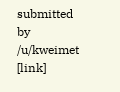submitted by /u/kweimet
[link]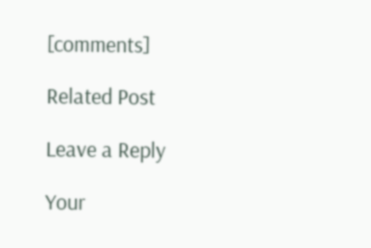[comments]

Related Post

Leave a Reply

Your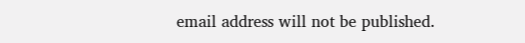email address will not be published.